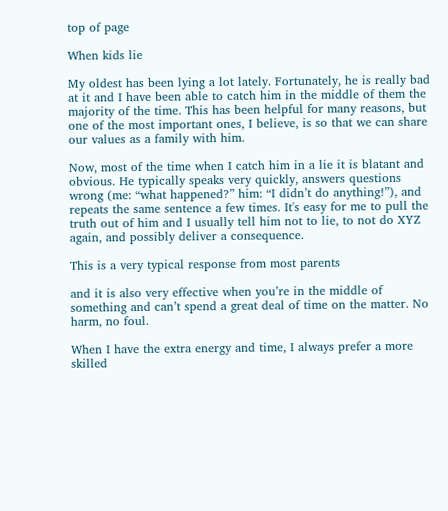top of page

When kids lie

My oldest has been lying a lot lately. Fortunately, he is really bad at it and I have been able to catch him in the middle of them the majority of the time. This has been helpful for many reasons, but one of the most important ones, I believe, is so that we can share our values as a family with him.

Now, most of the time when I catch him in a lie it is blatant and obvious. He typically speaks very quickly, answers questions wrong (me: “what happened?” him: “I didn’t do anything!”), and repeats the same sentence a few times. It's easy for me to pull the truth out of him and I usually tell him not to lie, to not do XYZ again, and possibly deliver a consequence.

This is a very typical response from most parents

and it is also very effective when you’re in the middle of something and can’t spend a great deal of time on the matter. No harm, no foul.

When I have the extra energy and time, I always prefer a more skilled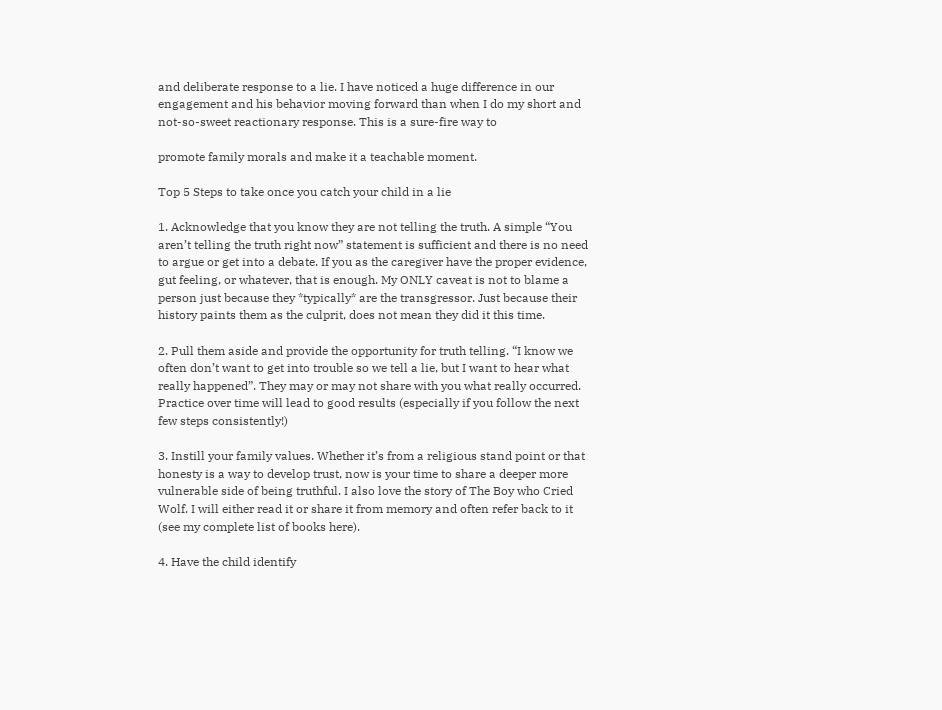and deliberate response to a lie. I have noticed a huge difference in our engagement and his behavior moving forward than when I do my short and not-so-sweet reactionary response. This is a sure-fire way to

promote family morals and make it a teachable moment.

Top 5 Steps to take once you catch your child in a lie

1. Acknowledge that you know they are not telling the truth. A simple “You aren’t telling the truth right now” statement is sufficient and there is no need to argue or get into a debate. If you as the caregiver have the proper evidence, gut feeling, or whatever, that is enough. My ONLY caveat is not to blame a person just because they *typically* are the transgressor. Just because their history paints them as the culprit, does not mean they did it this time.

2. Pull them aside and provide the opportunity for truth telling. “I know we often don’t want to get into trouble so we tell a lie, but I want to hear what really happened”. They may or may not share with you what really occurred. Practice over time will lead to good results (especially if you follow the next few steps consistently!)

3. Instill your family values. Whether it’s from a religious stand point or that honesty is a way to develop trust, now is your time to share a deeper more vulnerable side of being truthful. I also love the story of The Boy who Cried Wolf. I will either read it or share it from memory and often refer back to it (see my complete list of books here).

4. Have the child identify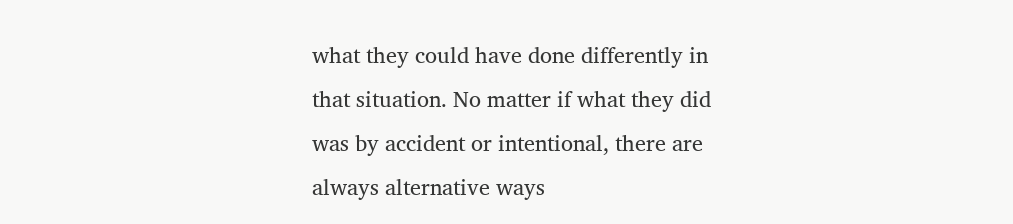what they could have done differently in that situation. No matter if what they did was by accident or intentional, there are always alternative ways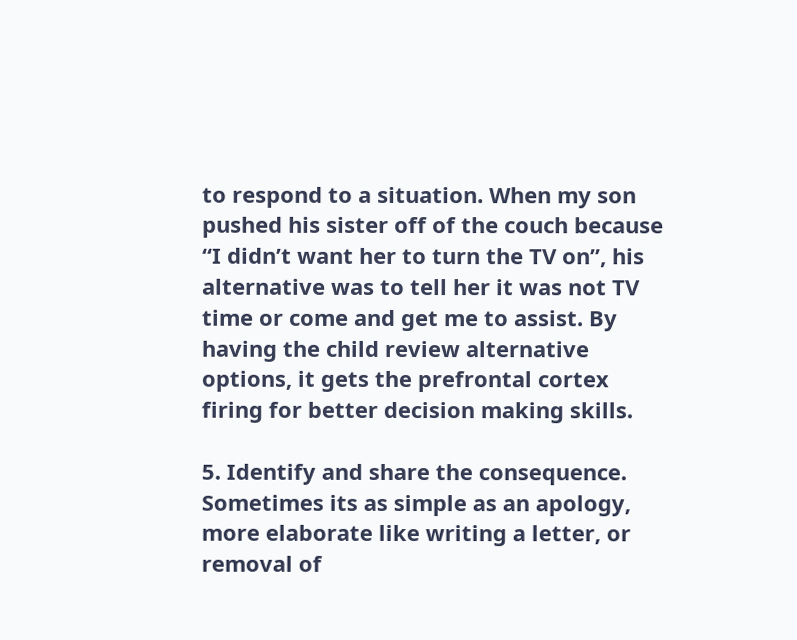to respond to a situation. When my son pushed his sister off of the couch because “I didn’t want her to turn the TV on”, his alternative was to tell her it was not TV time or come and get me to assist. By having the child review alternative options, it gets the prefrontal cortex firing for better decision making skills.

5. Identify and share the consequence. Sometimes its as simple as an apology, more elaborate like writing a letter, or removal of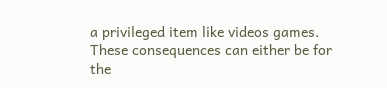a privileged item like videos games. These consequences can either be for the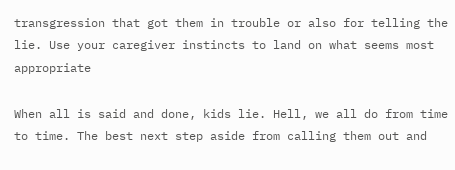transgression that got them in trouble or also for telling the lie. Use your caregiver instincts to land on what seems most appropriate

When all is said and done, kids lie. Hell, we all do from time to time. The best next step aside from calling them out and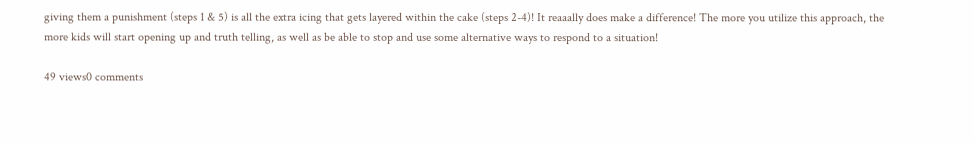giving them a punishment (steps 1 & 5) is all the extra icing that gets layered within the cake (steps 2-4)! It reaaally does make a difference! The more you utilize this approach, the more kids will start opening up and truth telling, as well as be able to stop and use some alternative ways to respond to a situation!

49 views0 comments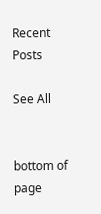Recent Posts

See All


bottom of page